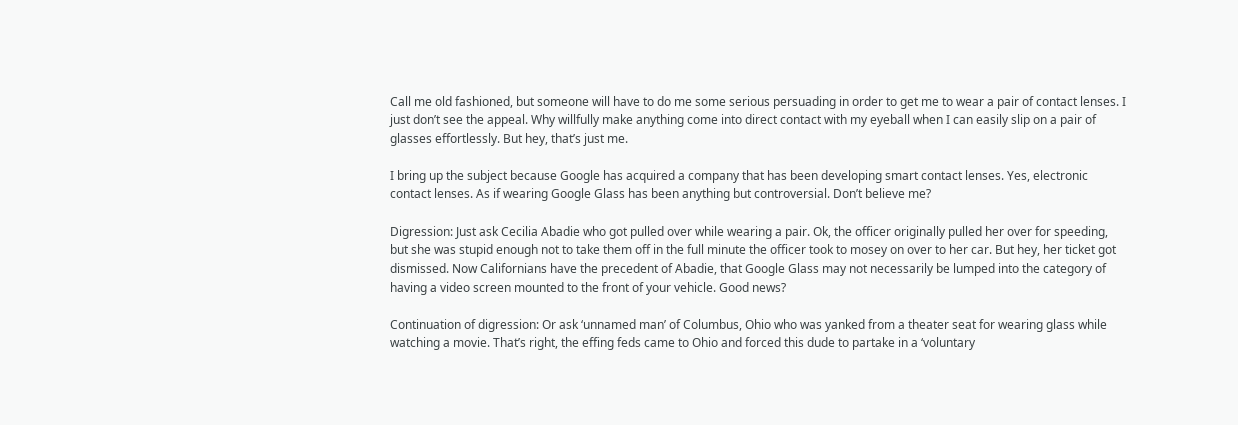Call me old fashioned, but someone will have to do me some serious persuading in order to get me to wear a pair of contact lenses. I just don’t see the appeal. Why willfully make anything come into direct contact with my eyeball when I can easily slip on a pair of glasses effortlessly. But hey, that’s just me.

I bring up the subject because Google has acquired a company that has been developing smart contact lenses. Yes, electronic contact lenses. As if wearing Google Glass has been anything but controversial. Don’t believe me?

Digression: Just ask Cecilia Abadie who got pulled over while wearing a pair. Ok, the officer originally pulled her over for speeding, but she was stupid enough not to take them off in the full minute the officer took to mosey on over to her car. But hey, her ticket got dismissed. Now Californians have the precedent of Abadie, that Google Glass may not necessarily be lumped into the category of having a video screen mounted to the front of your vehicle. Good news?

Continuation of digression: Or ask ‘unnamed man’ of Columbus, Ohio who was yanked from a theater seat for wearing glass while watching a movie. That’s right, the effing feds came to Ohio and forced this dude to partake in a ‘voluntary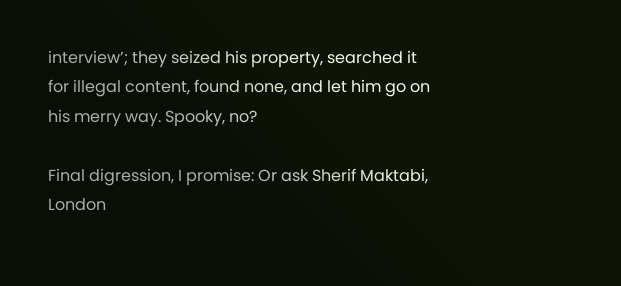interview’; they seized his property, searched it for illegal content, found none, and let him go on his merry way. Spooky, no?

Final digression, I promise: Or ask Sherif Maktabi, London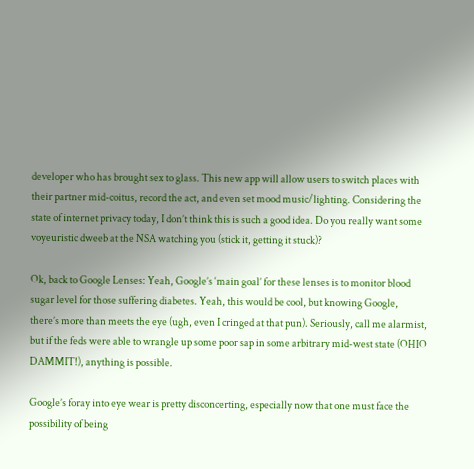developer who has brought sex to glass. This new app will allow users to switch places with their partner mid-coitus, record the act, and even set mood music/lighting. Considering the state of internet privacy today, I don’t think this is such a good idea. Do you really want some voyeuristic dweeb at the NSA watching you (stick it, getting it stuck)?

Ok, back to Google Lenses: Yeah, Google’s ‘main goal’ for these lenses is to monitor blood sugar level for those suffering diabetes. Yeah, this would be cool, but knowing Google, there’s more than meets the eye (ugh, even I cringed at that pun). Seriously, call me alarmist, but if the feds were able to wrangle up some poor sap in some arbitrary mid-west state (OHIO DAMMIT!), anything is possible.

Google’s foray into eye wear is pretty disconcerting, especially now that one must face the possibility of being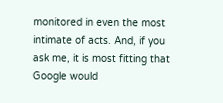monitored in even the most intimate of acts. And, if you ask me, it is most fitting that Google would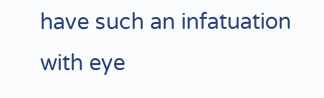have such an infatuation with eye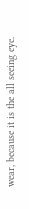wear, because it is the all seeing eye.